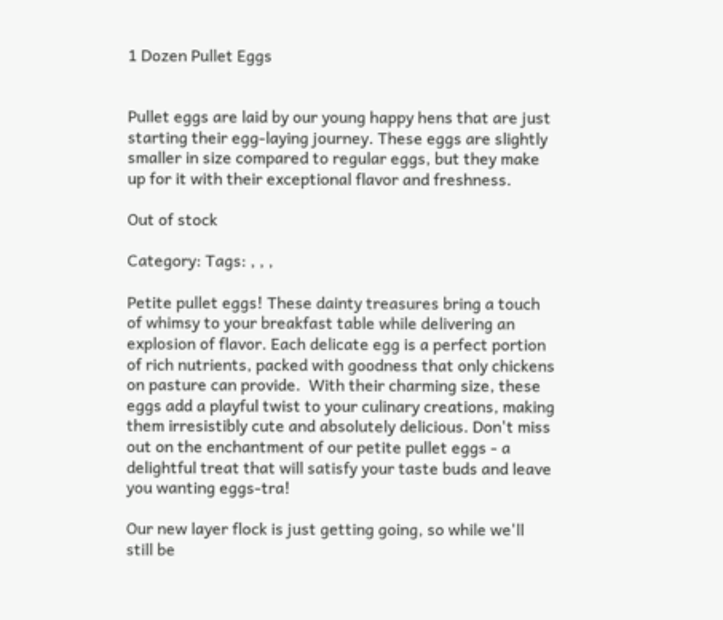1 Dozen Pullet Eggs


Pullet eggs are laid by our young happy hens that are just starting their egg-laying journey. These eggs are slightly smaller in size compared to regular eggs, but they make up for it with their exceptional flavor and freshness.

Out of stock

Category: Tags: , , ,

Petite pullet eggs! These dainty treasures bring a touch of whimsy to your breakfast table while delivering an explosion of flavor. Each delicate egg is a perfect portion of rich nutrients, packed with goodness that only chickens on pasture can provide.  With their charming size, these eggs add a playful twist to your culinary creations, making them irresistibly cute and absolutely delicious. Don't miss out on the enchantment of our petite pullet eggs - a delightful treat that will satisfy your taste buds and leave you wanting eggs-tra!

Our new layer flock is just getting going, so while we'll still be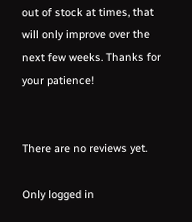out of stock at times, that will only improve over the next few weeks. Thanks for your patience!


There are no reviews yet.

Only logged in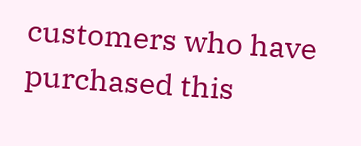customers who have purchased this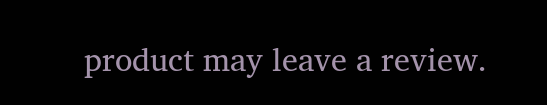product may leave a review.